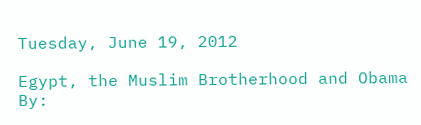Tuesday, June 19, 2012

Egypt, the Muslim Brotherhood and Obama
By: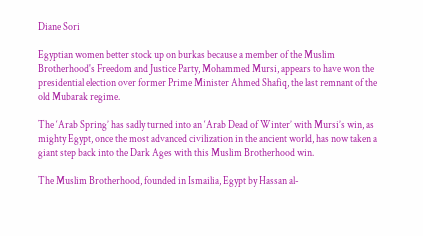Diane Sori

Egyptian women better stock up on burkas because a member of the Muslim Brotherhood's Freedom and Justice Party, Mohammed Mursi, appears to have won the presidential election over former Prime Minister Ahmed Shafiq, the last remnant of the old Mubarak regime.

The ‘Arab Spring’ has sadly turned into an ‘Arab Dead of Winter’ with Mursi’s win, as mighty Egypt, once the most advanced civilization in the ancient world, has now taken a giant step back into the Dark Ages with this Muslim Brotherhood win.

The Muslim Brotherhood, founded in Ismailia, Egypt by Hassan al-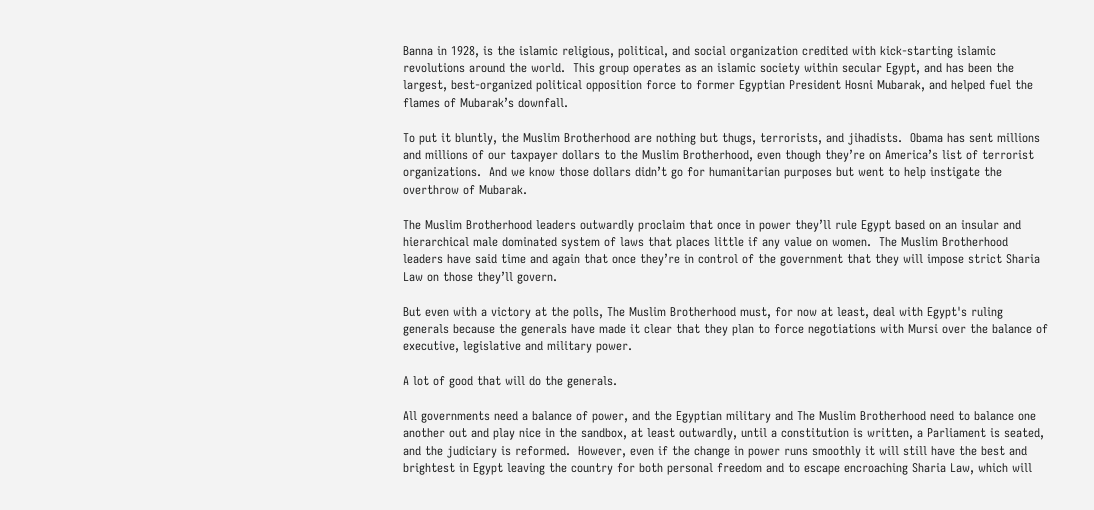Banna in 1928, is the islamic religious, political, and social organization credited with kick-starting islamic revolutions around the world.  This group operates as an islamic society within secular Egypt, and has been the largest, best-organized political opposition force to former Egyptian President Hosni Mubarak, and helped fuel the flames of Mubarak’s downfall.

To put it bluntly, the Muslim Brotherhood are nothing but thugs, terrorists, and jihadists.  Obama has sent millions and millions of our taxpayer dollars to the Muslim Brotherhood, even though they’re on America’s list of terrorist organizations.  And we know those dollars didn’t go for humanitarian purposes but went to help instigate the overthrow of Mubarak.

The Muslim Brotherhood leaders outwardly proclaim that once in power they’ll rule Egypt based on an insular and hierarchical male dominated system of laws that places little if any value on women.  The Muslim Brotherhood leaders have said time and again that once they’re in control of the government that they will impose strict Sharia Law on those they’ll govern.

But even with a victory at the polls, The Muslim Brotherhood must, for now at least, deal with Egypt's ruling generals because the generals have made it clear that they plan to force negotiations with Mursi over the balance of executive, legislative and military power.

A lot of good that will do the generals.

All governments need a balance of power, and the Egyptian military and The Muslim Brotherhood need to balance one another out and play nice in the sandbox, at least outwardly, until a constitution is written, a Parliament is seated, and the judiciary is reformed.  However, even if the change in power runs smoothly it will still have the best and brightest in Egypt leaving the country for both personal freedom and to escape encroaching Sharia Law, which will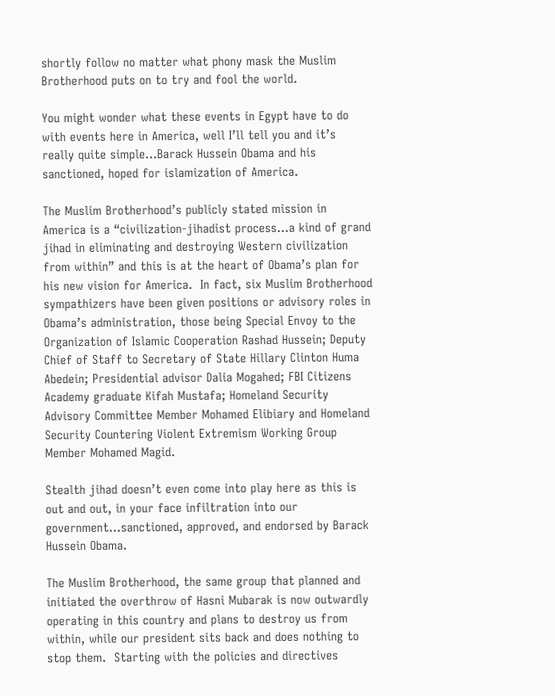shortly follow no matter what phony mask the Muslim Brotherhood puts on to try and fool the world.

You might wonder what these events in Egypt have to do with events here in America, well I’ll tell you and it’s really quite simple...Barack Hussein Obama and his sanctioned, hoped for islamization of America.

The Muslim Brotherhood’s publicly stated mission in America is a “civilization-jihadist process…a kind of grand jihad in eliminating and destroying Western civilization from within” and this is at the heart of Obama’s plan for his new vision for America.  In fact, six Muslim Brotherhood sympathizers have been given positions or advisory roles in Obama’s administration, those being Special Envoy to the Organization of Islamic Cooperation Rashad Hussein; Deputy Chief of Staff to Secretary of State Hillary Clinton Huma Abedein; Presidential advisor Dalia Mogahed; FBI Citizens Academy graduate Kifah Mustafa; Homeland Security Advisory Committee Member Mohamed Elibiary and Homeland Security Countering Violent Extremism Working Group Member Mohamed Magid.

Stealth jihad doesn’t even come into play here as this is out and out, in your face infiltration into our government...sanctioned, approved, and endorsed by Barack Hussein Obama.

The Muslim Brotherhood, the same group that planned and initiated the overthrow of Hasni Mubarak is now outwardly operating in this country and plans to destroy us from within, while our president sits back and does nothing to stop them.  Starting with the policies and directives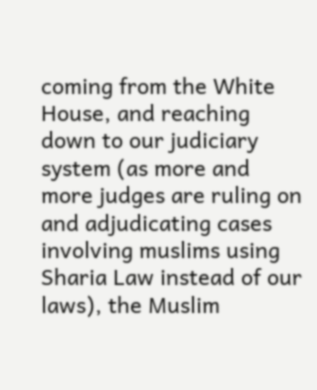coming from the White House, and reaching down to our judiciary system (as more and more judges are ruling on and adjudicating cases involving muslims using Sharia Law instead of our laws), the Muslim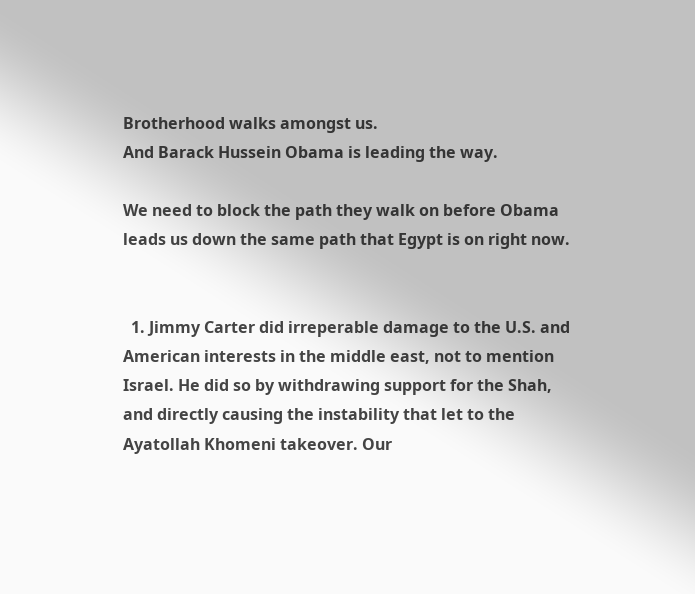Brotherhood walks amongst us.
And Barack Hussein Obama is leading the way.

We need to block the path they walk on before Obama leads us down the same path that Egypt is on right now.


  1. Jimmy Carter did irreperable damage to the U.S. and American interests in the middle east, not to mention Israel. He did so by withdrawing support for the Shah, and directly causing the instability that let to the Ayatollah Khomeni takeover. Our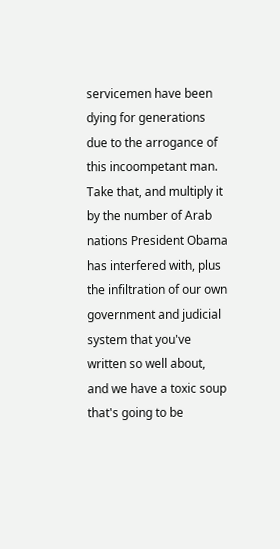servicemen have been dying for generations due to the arrogance of this incoompetant man. Take that, and multiply it by the number of Arab nations President Obama has interfered with, plus the infiltration of our own government and judicial system that you've written so well about, and we have a toxic soup that's going to be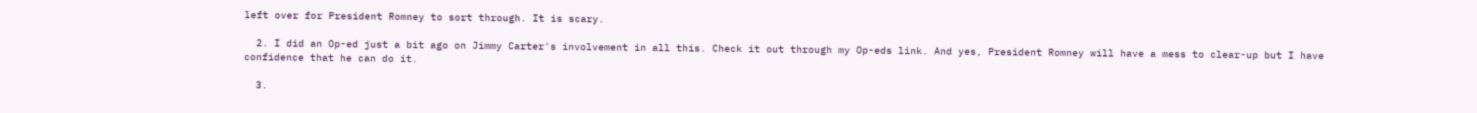left over for President Romney to sort through. It is scary.

  2. I did an Op-ed just a bit ago on Jimmy Carter's involvement in all this. Check it out through my Op-eds link. And yes, President Romney will have a mess to clear-up but I have confidence that he can do it.

  3.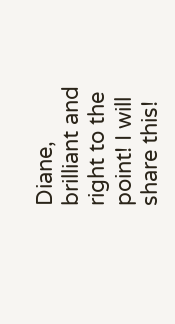Diane, brilliant and right to the point! I will share this!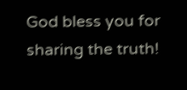God bless you for sharing the truth!